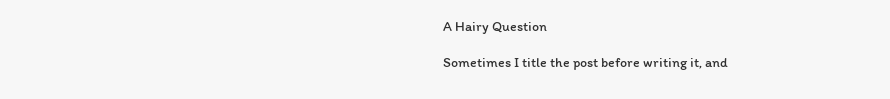A Hairy Question

Sometimes I title the post before writing it, and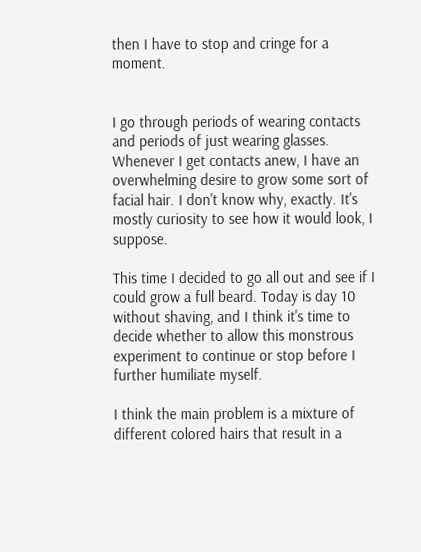then I have to stop and cringe for a moment.


I go through periods of wearing contacts and periods of just wearing glasses. Whenever I get contacts anew, I have an overwhelming desire to grow some sort of facial hair. I don't know why, exactly. It's mostly curiosity to see how it would look, I suppose.

This time I decided to go all out and see if I could grow a full beard. Today is day 10 without shaving, and I think it's time to decide whether to allow this monstrous experiment to continue or stop before I further humiliate myself.

I think the main problem is a mixture of different colored hairs that result in a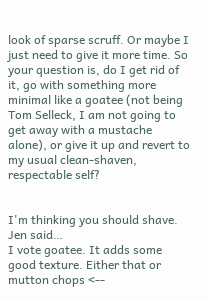look of sparse scruff. Or maybe I just need to give it more time. So your question is, do I get rid of it, go with something more minimal like a goatee (not being Tom Selleck, I am not going to get away with a mustache alone), or give it up and revert to my usual clean-shaven, respectable self?


I'm thinking you should shave.
Jen said…
I vote goatee. It adds some good texture. Either that or mutton chops <--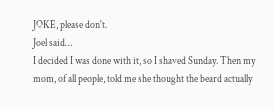JOKE, please don't.
Joel said…
I decided I was done with it, so I shaved Sunday. Then my mom, of all people, told me she thought the beard actually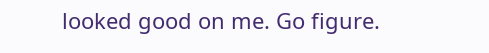looked good on me. Go figure.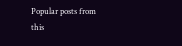Popular posts from this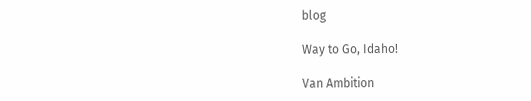blog

Way to Go, Idaho!

Van Ambition